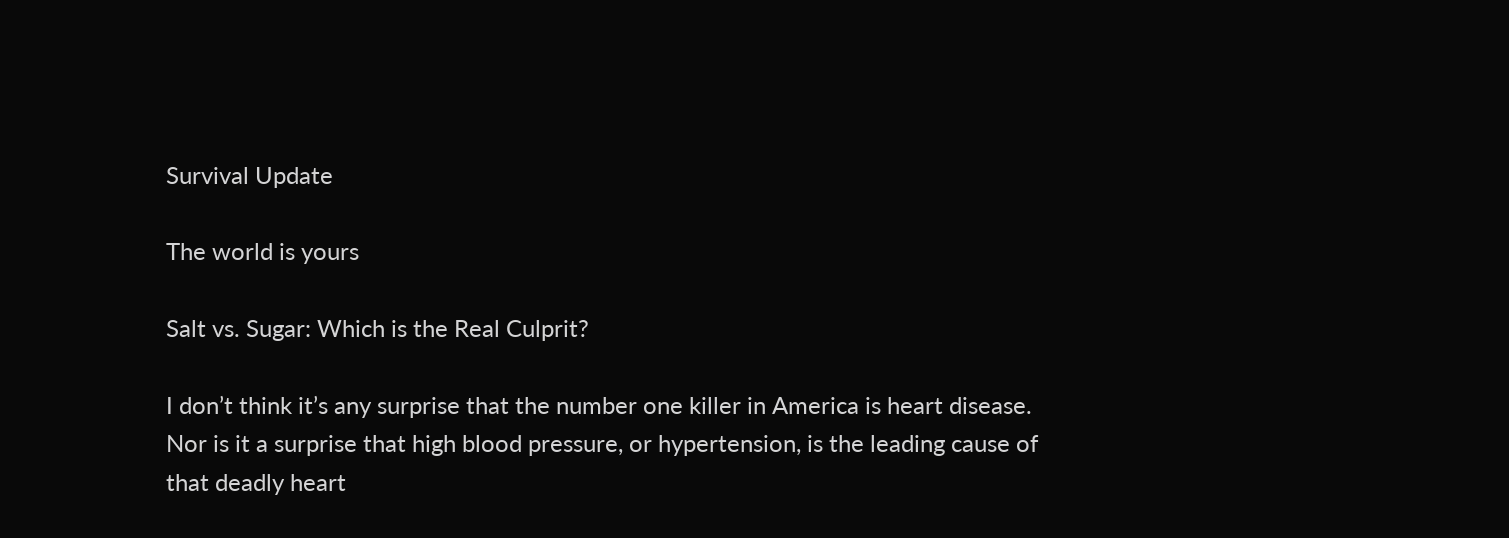Survival Update

The world is yours

Salt vs. Sugar: Which is the Real Culprit?

I don’t think it’s any surprise that the number one killer in America is heart disease. Nor is it a surprise that high blood pressure, or hypertension, is the leading cause of that deadly heart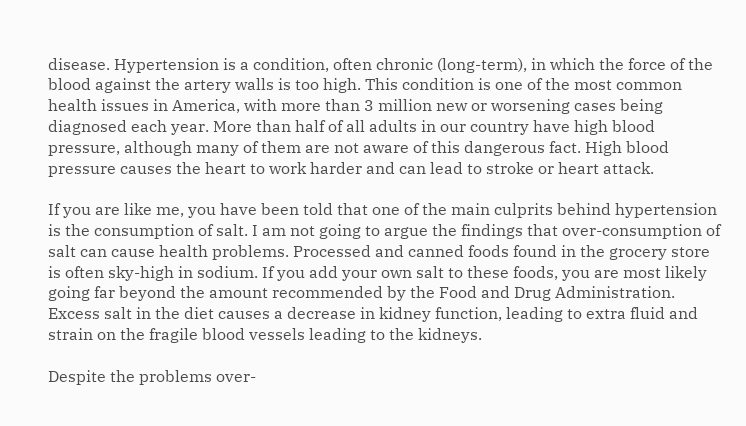disease. Hypertension is a condition, often chronic (long-term), in which the force of the blood against the artery walls is too high. This condition is one of the most common health issues in America, with more than 3 million new or worsening cases being diagnosed each year. More than half of all adults in our country have high blood pressure, although many of them are not aware of this dangerous fact. High blood pressure causes the heart to work harder and can lead to stroke or heart attack.

If you are like me, you have been told that one of the main culprits behind hypertension is the consumption of salt. I am not going to argue the findings that over-consumption of salt can cause health problems. Processed and canned foods found in the grocery store is often sky-high in sodium. If you add your own salt to these foods, you are most likely going far beyond the amount recommended by the Food and Drug Administration. Excess salt in the diet causes a decrease in kidney function, leading to extra fluid and strain on the fragile blood vessels leading to the kidneys.

Despite the problems over-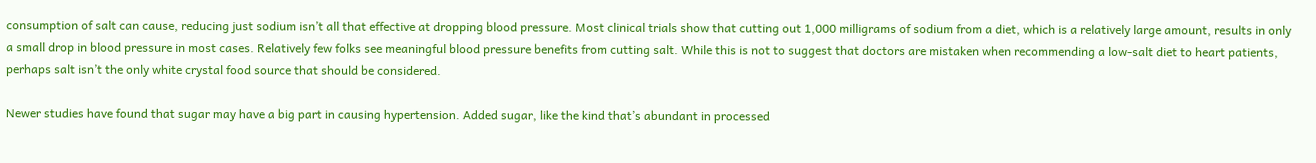consumption of salt can cause, reducing just sodium isn’t all that effective at dropping blood pressure. Most clinical trials show that cutting out 1,000 milligrams of sodium from a diet, which is a relatively large amount, results in only a small drop in blood pressure in most cases. Relatively few folks see meaningful blood pressure benefits from cutting salt. While this is not to suggest that doctors are mistaken when recommending a low-salt diet to heart patients, perhaps salt isn’t the only white crystal food source that should be considered.

Newer studies have found that sugar may have a big part in causing hypertension. Added sugar, like the kind that’s abundant in processed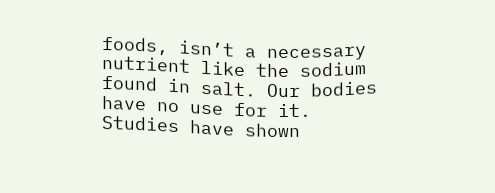foods, isn’t a necessary nutrient like the sodium found in salt. Our bodies have no use for it. Studies have shown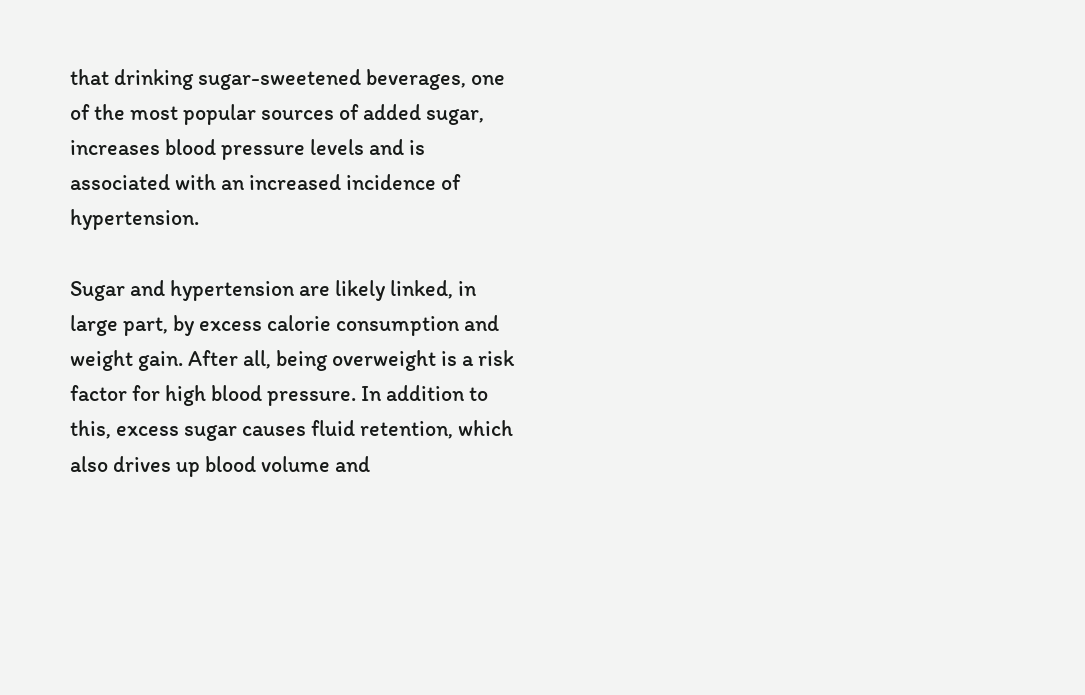that drinking sugar-sweetened beverages, one of the most popular sources of added sugar, increases blood pressure levels and is associated with an increased incidence of hypertension.

Sugar and hypertension are likely linked, in large part, by excess calorie consumption and weight gain. After all, being overweight is a risk factor for high blood pressure. In addition to this, excess sugar causes fluid retention, which also drives up blood volume and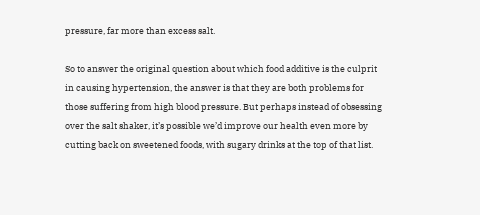pressure, far more than excess salt.

So to answer the original question about which food additive is the culprit in causing hypertension, the answer is that they are both problems for those suffering from high blood pressure. But perhaps instead of obsessing over the salt shaker, it’s possible we’d improve our health even more by cutting back on sweetened foods, with sugary drinks at the top of that list.